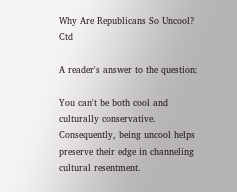Why Are Republicans So Uncool? Ctd

A reader's answer to the question:

You can't be both cool and culturally conservative. Consequently, being uncool helps preserve their edge in channeling cultural resentment.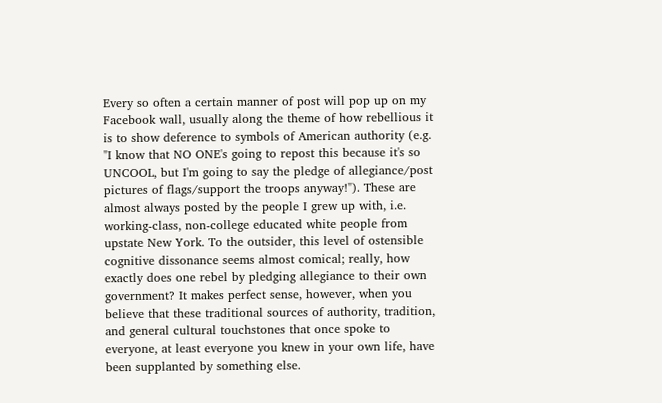Every so often a certain manner of post will pop up on my Facebook wall, usually along the theme of how rebellious it is to show deference to symbols of American authority (e.g. "I know that NO ONE's going to repost this because it's so UNCOOL, but I'm going to say the pledge of allegiance/post pictures of flags/support the troops anyway!"). These are almost always posted by the people I grew up with, i.e. working-class, non-college educated white people from upstate New York. To the outsider, this level of ostensible cognitive dissonance seems almost comical; really, how exactly does one rebel by pledging allegiance to their own government? It makes perfect sense, however, when you believe that these traditional sources of authority, tradition, and general cultural touchstones that once spoke to everyone, at least everyone you knew in your own life, have been supplanted by something else.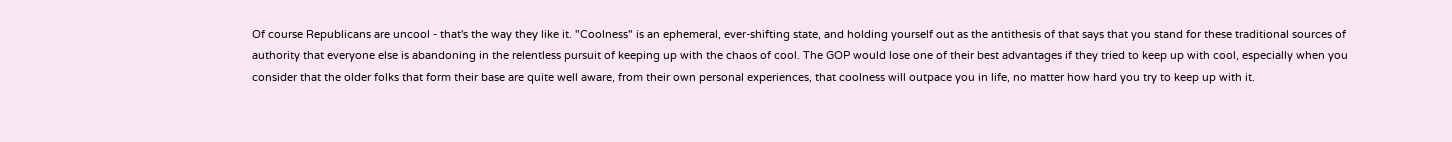Of course Republicans are uncool - that's the way they like it. "Coolness" is an ephemeral, ever-shifting state, and holding yourself out as the antithesis of that says that you stand for these traditional sources of authority that everyone else is abandoning in the relentless pursuit of keeping up with the chaos of cool. The GOP would lose one of their best advantages if they tried to keep up with cool, especially when you consider that the older folks that form their base are quite well aware, from their own personal experiences, that coolness will outpace you in life, no matter how hard you try to keep up with it.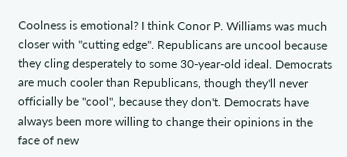Coolness is emotional? I think Conor P. Williams was much closer with "cutting edge". Republicans are uncool because they cling desperately to some 30-year-old ideal. Democrats are much cooler than Republicans, though they'll never officially be "cool", because they don't. Democrats have always been more willing to change their opinions in the face of new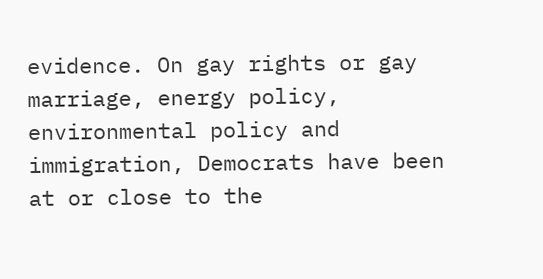evidence. On gay rights or gay marriage, energy policy, environmental policy and immigration, Democrats have been at or close to the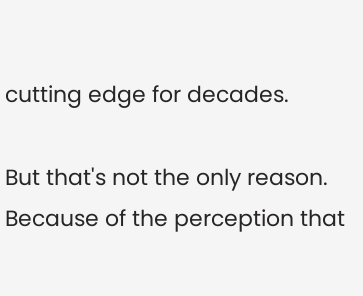cutting edge for decades.

But that's not the only reason. Because of the perception that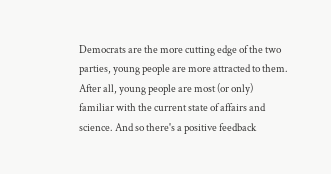Democrats are the more cutting edge of the two parties, young people are more attracted to them. After all, young people are most (or only) familiar with the current state of affairs and science. And so there's a positive feedback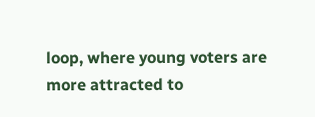loop, where young voters are more attracted to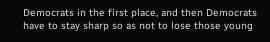Democrats in the first place, and then Democrats have to stay sharp so as not to lose those young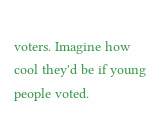voters. Imagine how cool they'd be if young people voted.